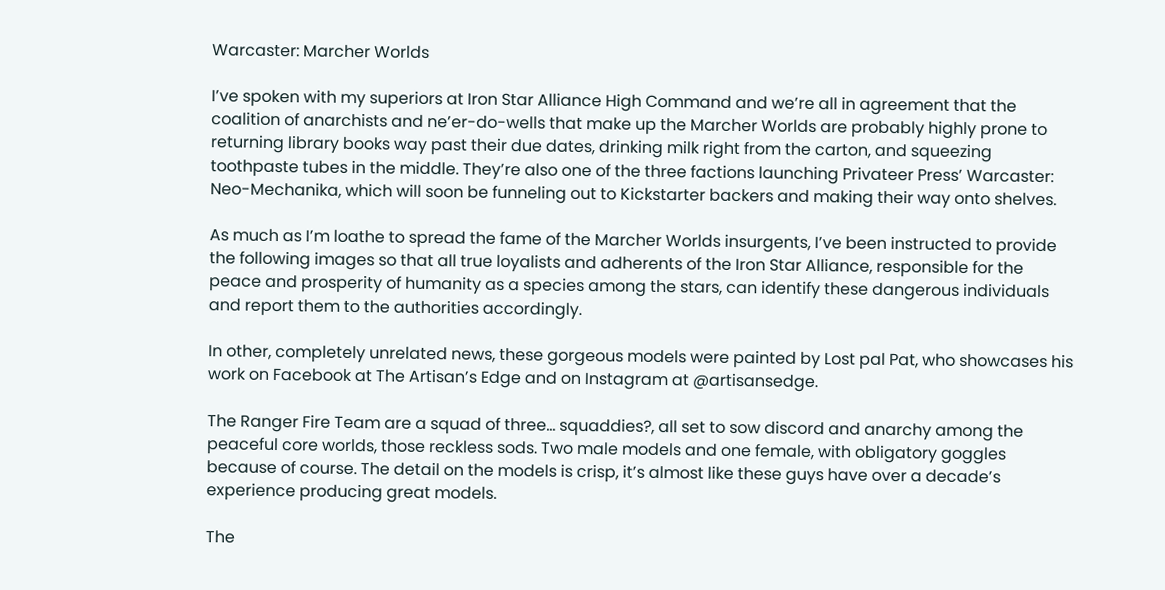Warcaster: Marcher Worlds

I’ve spoken with my superiors at Iron Star Alliance High Command and we’re all in agreement that the coalition of anarchists and ne’er-do-wells that make up the Marcher Worlds are probably highly prone to returning library books way past their due dates, drinking milk right from the carton, and squeezing toothpaste tubes in the middle. They’re also one of the three factions launching Privateer Press’ Warcaster: Neo-Mechanika, which will soon be funneling out to Kickstarter backers and making their way onto shelves.

As much as I’m loathe to spread the fame of the Marcher Worlds insurgents, I’ve been instructed to provide the following images so that all true loyalists and adherents of the Iron Star Alliance, responsible for the peace and prosperity of humanity as a species among the stars, can identify these dangerous individuals and report them to the authorities accordingly.

In other, completely unrelated news, these gorgeous models were painted by Lost pal Pat, who showcases his work on Facebook at The Artisan’s Edge and on Instagram at @artisansedge.

The Ranger Fire Team are a squad of three… squaddies?, all set to sow discord and anarchy among the peaceful core worlds, those reckless sods. Two male models and one female, with obligatory goggles because of course. The detail on the models is crisp, it’s almost like these guys have over a decade’s experience producing great models.

The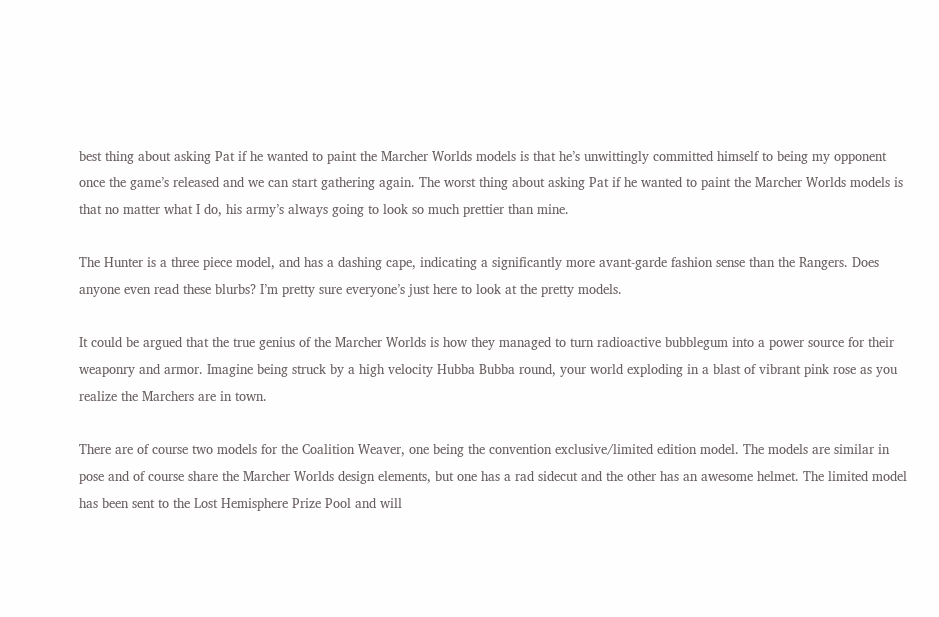best thing about asking Pat if he wanted to paint the Marcher Worlds models is that he’s unwittingly committed himself to being my opponent once the game’s released and we can start gathering again. The worst thing about asking Pat if he wanted to paint the Marcher Worlds models is that no matter what I do, his army’s always going to look so much prettier than mine.

The Hunter is a three piece model, and has a dashing cape, indicating a significantly more avant-garde fashion sense than the Rangers. Does anyone even read these blurbs? I’m pretty sure everyone’s just here to look at the pretty models.

It could be argued that the true genius of the Marcher Worlds is how they managed to turn radioactive bubblegum into a power source for their weaponry and armor. Imagine being struck by a high velocity Hubba Bubba round, your world exploding in a blast of vibrant pink rose as you realize the Marchers are in town.

There are of course two models for the Coalition Weaver, one being the convention exclusive/limited edition model. The models are similar in pose and of course share the Marcher Worlds design elements, but one has a rad sidecut and the other has an awesome helmet. The limited model has been sent to the Lost Hemisphere Prize Pool and will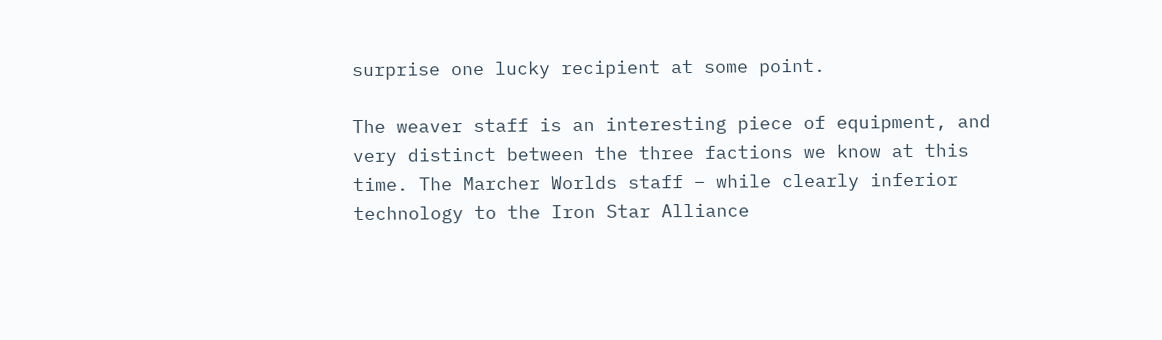surprise one lucky recipient at some point.

The weaver staff is an interesting piece of equipment, and very distinct between the three factions we know at this time. The Marcher Worlds staff – while clearly inferior technology to the Iron Star Alliance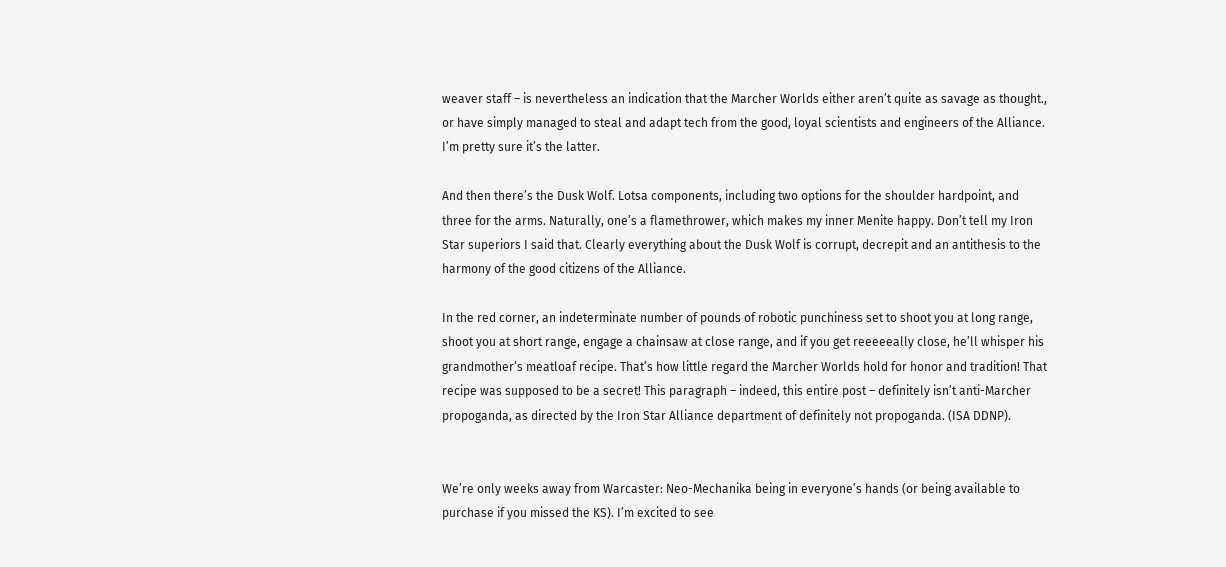weaver staff – is nevertheless an indication that the Marcher Worlds either aren’t quite as savage as thought., or have simply managed to steal and adapt tech from the good, loyal scientists and engineers of the Alliance. I’m pretty sure it’s the latter.

And then there’s the Dusk Wolf. Lotsa components, including two options for the shoulder hardpoint, and three for the arms. Naturally, one’s a flamethrower, which makes my inner Menite happy. Don’t tell my Iron Star superiors I said that. Clearly everything about the Dusk Wolf is corrupt, decrepit and an antithesis to the harmony of the good citizens of the Alliance.

In the red corner, an indeterminate number of pounds of robotic punchiness set to shoot you at long range, shoot you at short range, engage a chainsaw at close range, and if you get reeeeeally close, he’ll whisper his grandmother’s meatloaf recipe. That’s how little regard the Marcher Worlds hold for honor and tradition! That recipe was supposed to be a secret! This paragraph – indeed, this entire post – definitely isn’t anti-Marcher propoganda, as directed by the Iron Star Alliance department of definitely not propoganda. (ISA DDNP).


We’re only weeks away from Warcaster: Neo-Mechanika being in everyone’s hands (or being available to purchase if you missed the KS). I’m excited to see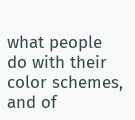what people do with their color schemes, and of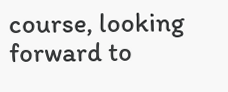course, looking forward to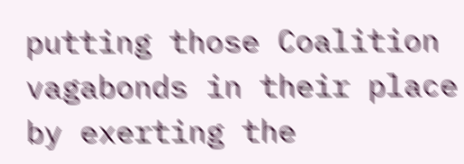putting those Coalition vagabonds in their place by exerting the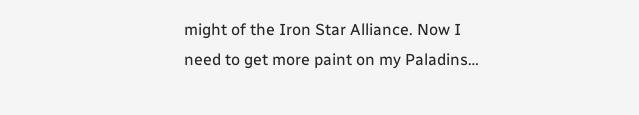might of the Iron Star Alliance. Now I need to get more paint on my Paladins…